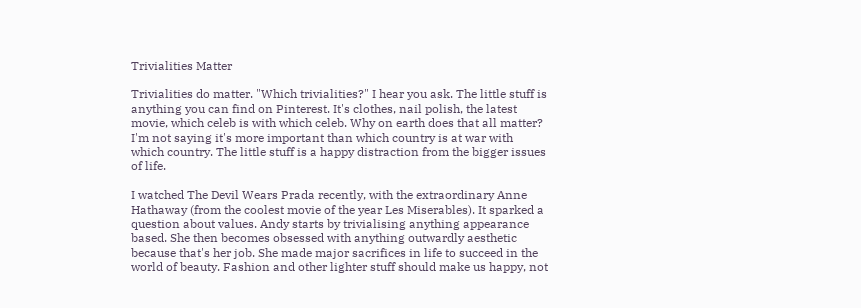Trivialities Matter

Trivialities do matter. "Which trivialities?" I hear you ask. The little stuff is anything you can find on Pinterest. It's clothes, nail polish, the latest movie, which celeb is with which celeb. Why on earth does that all matter? I'm not saying it's more important than which country is at war with which country. The little stuff is a happy distraction from the bigger issues of life.

I watched The Devil Wears Prada recently, with the extraordinary Anne Hathaway (from the coolest movie of the year Les Miserables). It sparked a question about values. Andy starts by trivialising anything appearance based. She then becomes obsessed with anything outwardly aesthetic because that's her job. She made major sacrifices in life to succeed in the world of beauty. Fashion and other lighter stuff should make us happy, not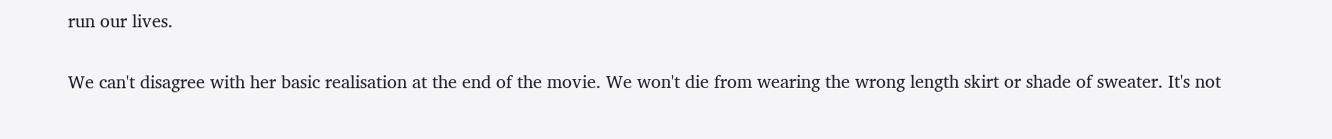run our lives.

We can't disagree with her basic realisation at the end of the movie. We won't die from wearing the wrong length skirt or shade of sweater. It's not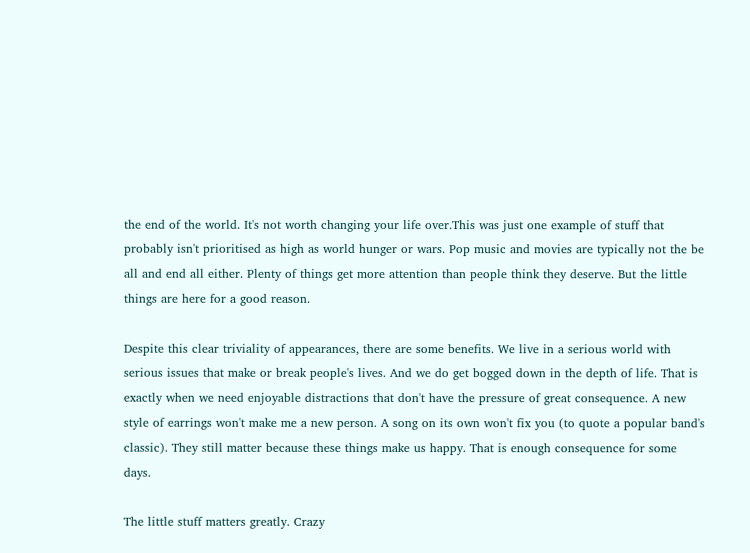the end of the world. It's not worth changing your life over.This was just one example of stuff that probably isn't prioritised as high as world hunger or wars. Pop music and movies are typically not the be all and end all either. Plenty of things get more attention than people think they deserve. But the little things are here for a good reason.

Despite this clear triviality of appearances, there are some benefits. We live in a serious world with serious issues that make or break people's lives. And we do get bogged down in the depth of life. That is exactly when we need enjoyable distractions that don't have the pressure of great consequence. A new style of earrings won't make me a new person. A song on its own won't fix you (to quote a popular band's classic). They still matter because these things make us happy. That is enough consequence for some days.

The little stuff matters greatly. Crazy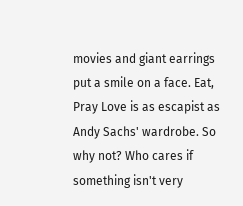movies and giant earrings put a smile on a face. Eat, Pray Love is as escapist as Andy Sachs' wardrobe. So why not? Who cares if something isn't very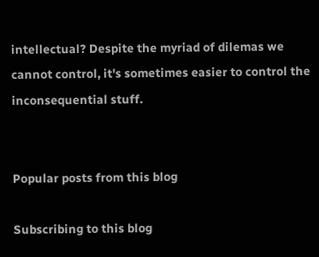intellectual? Despite the myriad of dilemas we cannot control, it's sometimes easier to control the inconsequential stuff.


Popular posts from this blog

Subscribing to this blog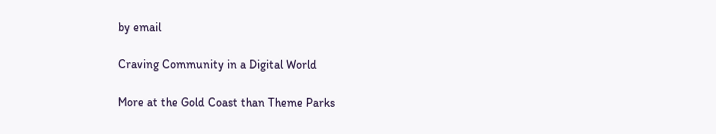by email

Craving Community in a Digital World

More at the Gold Coast than Theme Parks